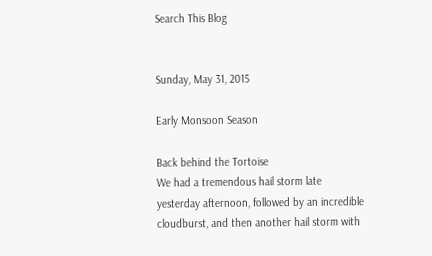Search This Blog


Sunday, May 31, 2015

Early Monsoon Season

Back behind the Tortoise
We had a tremendous hail storm late yesterday afternoon, followed by an incredible cloudburst, and then another hail storm with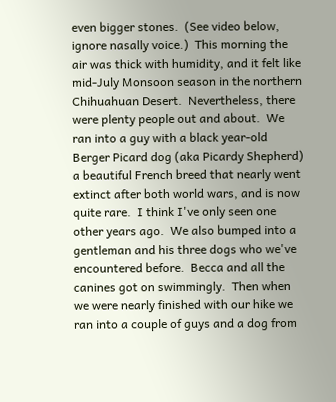even bigger stones.  (See video below, ignore nasally voice.)  This morning the air was thick with humidity, and it felt like mid-July Monsoon season in the northern Chihuahuan Desert.  Nevertheless, there were plenty people out and about.  We ran into a guy with a black year-old Berger Picard dog (aka Picardy Shepherd) a beautiful French breed that nearly went extinct after both world wars, and is now quite rare.  I think I've only seen one other years ago.  We also bumped into a gentleman and his three dogs who we've encountered before.  Becca and all the canines got on swimmingly.  Then when we were nearly finished with our hike we ran into a couple of guys and a dog from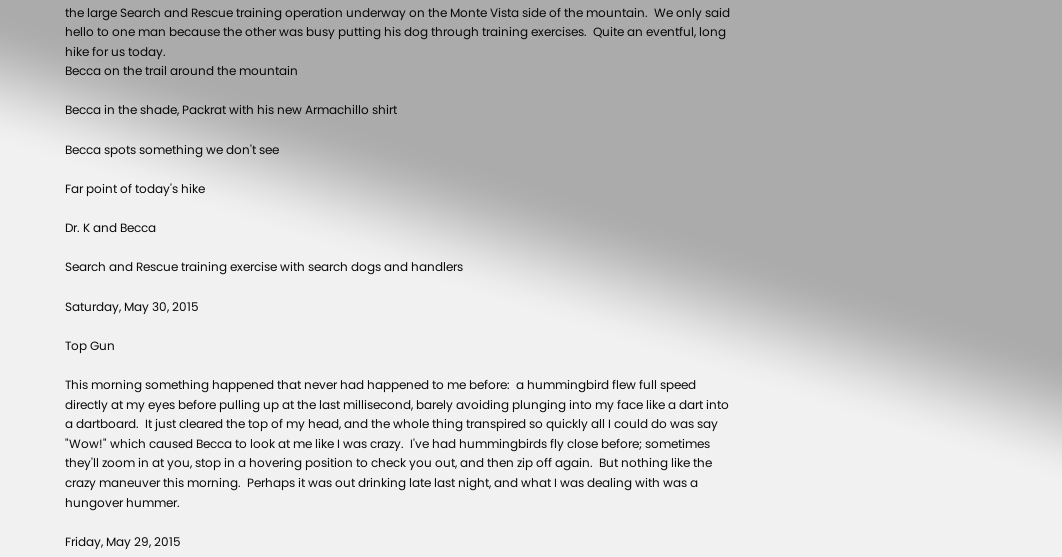the large Search and Rescue training operation underway on the Monte Vista side of the mountain.  We only said hello to one man because the other was busy putting his dog through training exercises.  Quite an eventful, long hike for us today.
Becca on the trail around the mountain

Becca in the shade, Packrat with his new Armachillo shirt

Becca spots something we don't see

Far point of today's hike

Dr. K and Becca

Search and Rescue training exercise with search dogs and handlers

Saturday, May 30, 2015

Top Gun

This morning something happened that never had happened to me before:  a hummingbird flew full speed directly at my eyes before pulling up at the last millisecond, barely avoiding plunging into my face like a dart into a dartboard.  It just cleared the top of my head, and the whole thing transpired so quickly all I could do was say "Wow!" which caused Becca to look at me like I was crazy.  I've had hummingbirds fly close before; sometimes they'll zoom in at you, stop in a hovering position to check you out, and then zip off again.  But nothing like the crazy maneuver this morning.  Perhaps it was out drinking late last night, and what I was dealing with was a hungover hummer.

Friday, May 29, 2015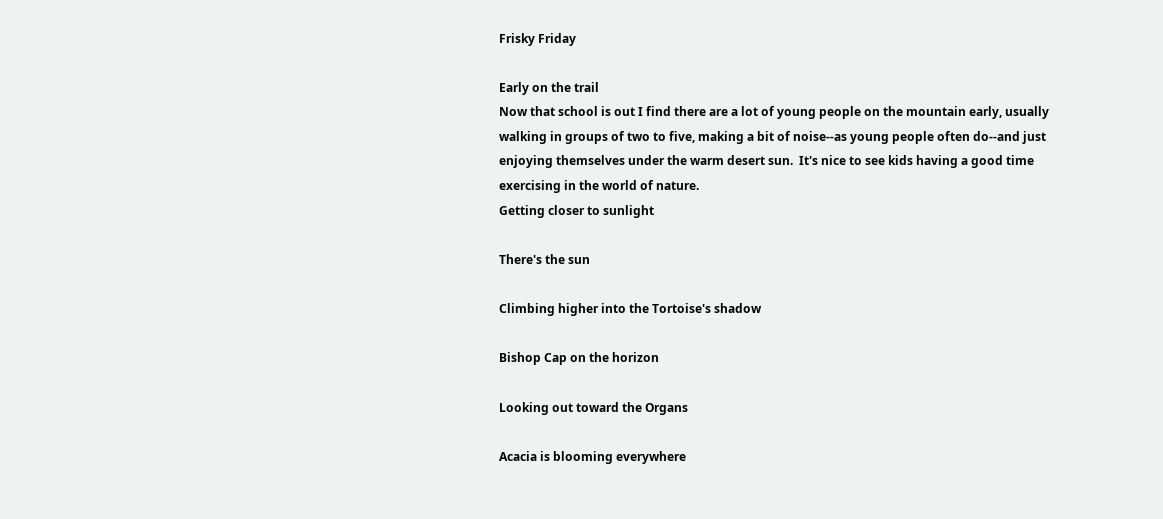Frisky Friday

Early on the trail
Now that school is out I find there are a lot of young people on the mountain early, usually walking in groups of two to five, making a bit of noise--as young people often do--and just enjoying themselves under the warm desert sun.  It's nice to see kids having a good time exercising in the world of nature.
Getting closer to sunlight

There's the sun

Climbing higher into the Tortoise's shadow

Bishop Cap on the horizon

Looking out toward the Organs

Acacia is blooming everywhere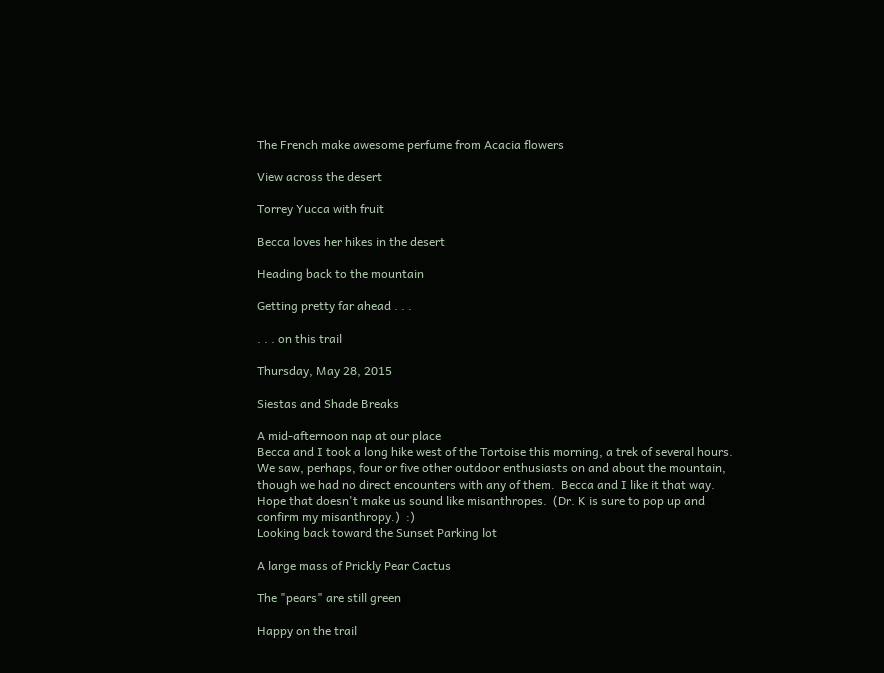The French make awesome perfume from Acacia flowers

View across the desert

Torrey Yucca with fruit

Becca loves her hikes in the desert

Heading back to the mountain

Getting pretty far ahead . . .

. . . on this trail

Thursday, May 28, 2015

Siestas and Shade Breaks

A mid-afternoon nap at our place
Becca and I took a long hike west of the Tortoise this morning, a trek of several hours.  We saw, perhaps, four or five other outdoor enthusiasts on and about the mountain, though we had no direct encounters with any of them.  Becca and I like it that way.  Hope that doesn't make us sound like misanthropes.  (Dr. K is sure to pop up and confirm my misanthropy.)  :)
Looking back toward the Sunset Parking lot

A large mass of Prickly Pear Cactus

The "pears" are still green

Happy on the trail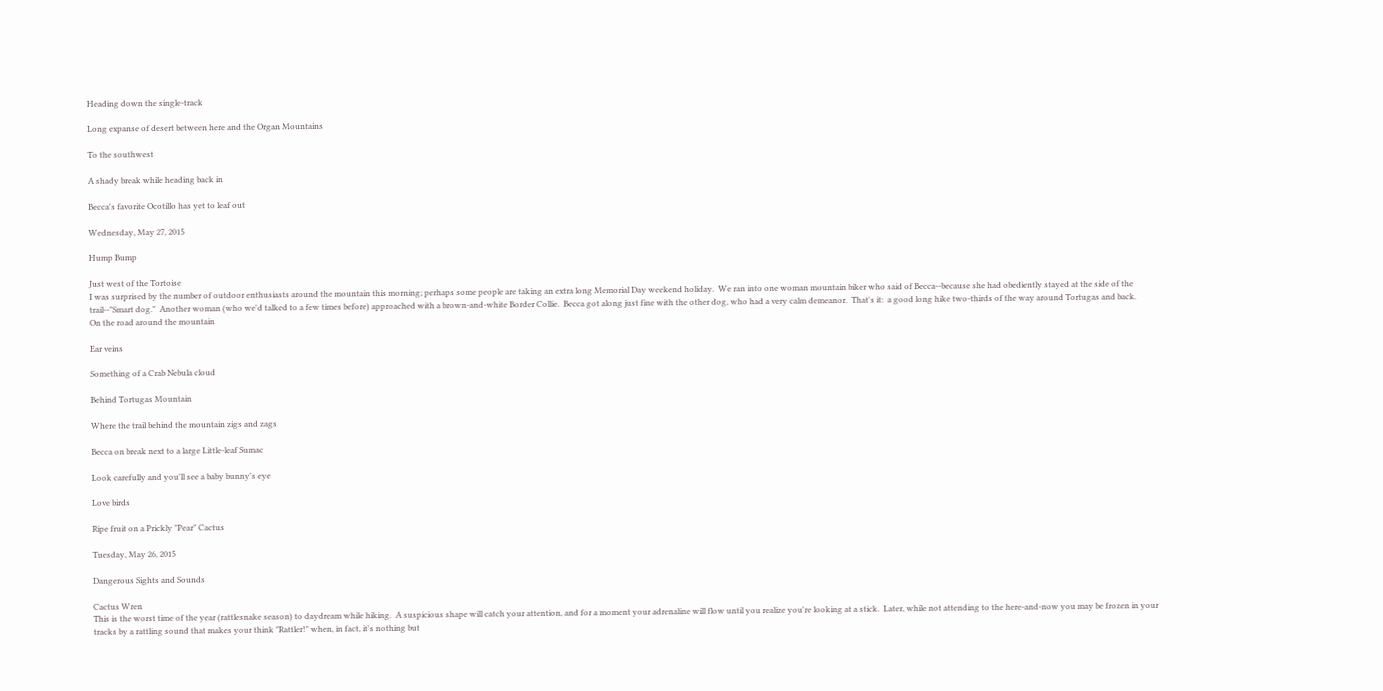Heading down the single-track

Long expanse of desert between here and the Organ Mountains

To the southwest

A shady break while heading back in

Becca's favorite Ocotillo has yet to leaf out

Wednesday, May 27, 2015

Hump Bump

Just west of the Tortoise
I was surprised by the number of outdoor enthusiasts around the mountain this morning; perhaps some people are taking an extra long Memorial Day weekend holiday.  We ran into one woman mountain biker who said of Becca--because she had obediently stayed at the side of the trail--"Smart dog."  Another woman (who we'd talked to a few times before) approached with a brown-and-white Border Collie.  Becca got along just fine with the other dog, who had a very calm demeanor.  That's it:  a good long hike two-thirds of the way around Tortugas and back.
On the road around the mountain

Ear veins

Something of a Crab Nebula cloud

Behind Tortugas Mountain

Where the trail behind the mountain zigs and zags

Becca on break next to a large Little-leaf Sumac

Look carefully and you'll see a baby bunny's eye

Love birds

Ripe fruit on a Prickly "Pear" Cactus

Tuesday, May 26, 2015

Dangerous Sights and Sounds

Cactus Wren
This is the worst time of the year (rattlesnake season) to daydream while hiking.  A suspicious shape will catch your attention, and for a moment your adrenaline will flow until you realize you're looking at a stick.  Later, while not attending to the here-and-now you may be frozen in your tracks by a rattling sound that makes your think "Rattler!" when, in fact, it's nothing but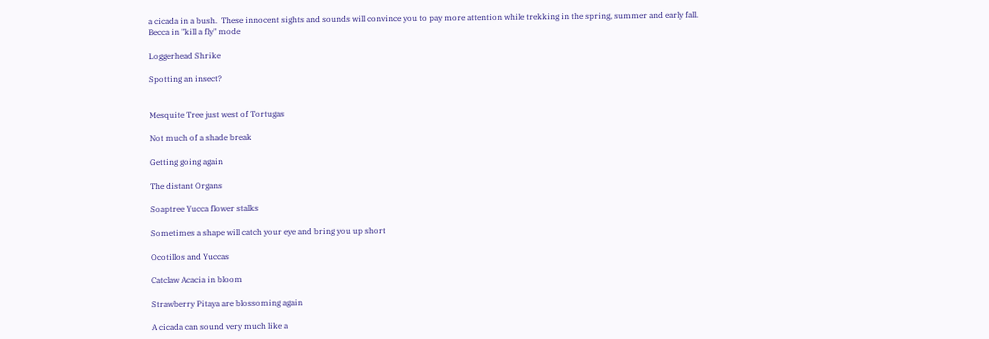a cicada in a bush.  These innocent sights and sounds will convince you to pay more attention while trekking in the spring, summer and early fall.
Becca in "kill a fly" mode

Loggerhead Shrike

Spotting an insect?


Mesquite Tree just west of Tortugas

Not much of a shade break

Getting going again

The distant Organs

Soaptree Yucca flower stalks

Sometimes a shape will catch your eye and bring you up short

Ocotillos and Yuccas

Catclaw Acacia in bloom

Strawberry Pitaya are blossoming again

A cicada can sound very much like a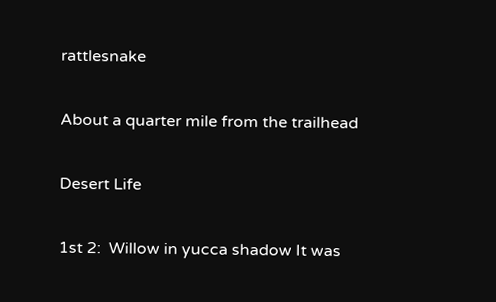rattlesnake

About a quarter mile from the trailhead

Desert Life

1st 2:  Willow in yucca shadow It was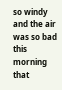so windy and the air was so bad this morning that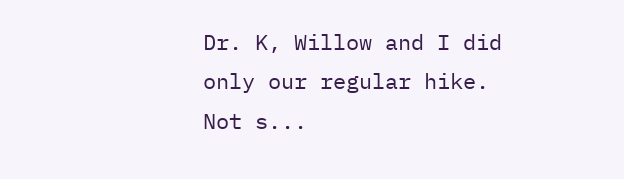Dr. K, Willow and I did only our regular hike. Not s...